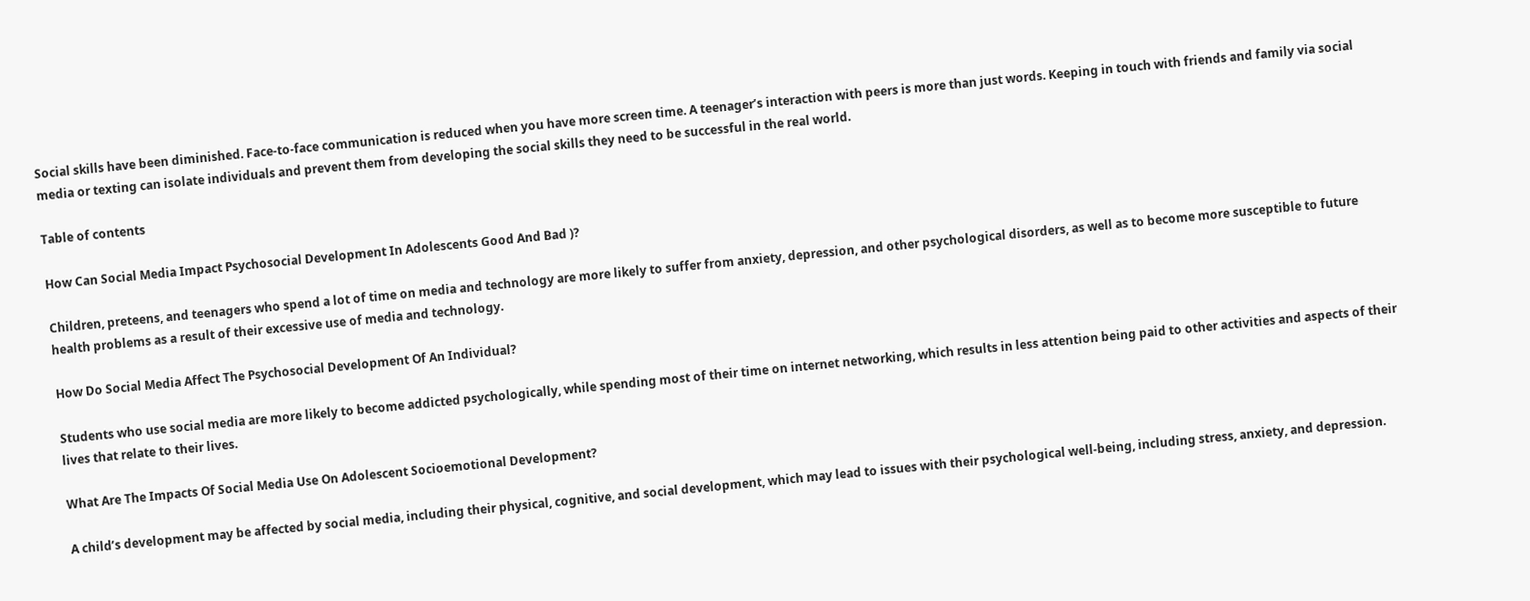Social skills have been diminished. Face-to-face communication is reduced when you have more screen time. A teenager’s interaction with peers is more than just words. Keeping in touch with friends and family via social media or texting can isolate individuals and prevent them from developing the social skills they need to be successful in the real world.

Table of contents

How Can Social Media Impact Psychosocial Development In Adolescents Good And Bad )?

Children, preteens, and teenagers who spend a lot of time on media and technology are more likely to suffer from anxiety, depression, and other psychological disorders, as well as to become more susceptible to future health problems as a result of their excessive use of media and technology.

How Do Social Media Affect The Psychosocial Development Of An Individual?

Students who use social media are more likely to become addicted psychologically, while spending most of their time on internet networking, which results in less attention being paid to other activities and aspects of their lives that relate to their lives.

What Are The Impacts Of Social Media Use On Adolescent Socioemotional Development?

A child’s development may be affected by social media, including their physical, cognitive, and social development, which may lead to issues with their psychological well-being, including stress, anxiety, and depression.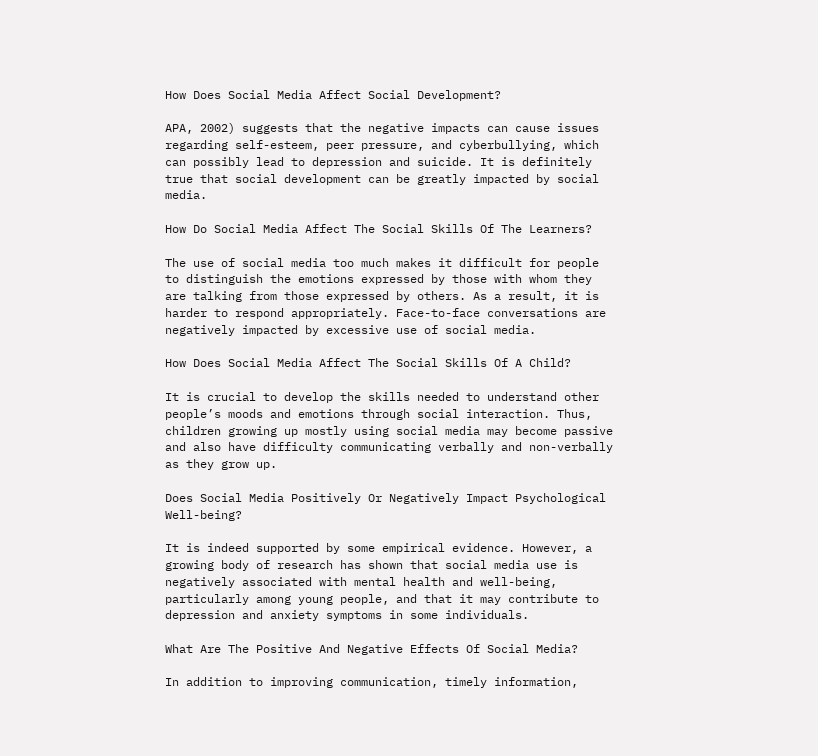How Does Social Media Affect Social Development?

APA, 2002) suggests that the negative impacts can cause issues regarding self-esteem, peer pressure, and cyberbullying, which can possibly lead to depression and suicide. It is definitely true that social development can be greatly impacted by social media.

How Do Social Media Affect The Social Skills Of The Learners?

The use of social media too much makes it difficult for people to distinguish the emotions expressed by those with whom they are talking from those expressed by others. As a result, it is harder to respond appropriately. Face-to-face conversations are negatively impacted by excessive use of social media.

How Does Social Media Affect The Social Skills Of A Child?

It is crucial to develop the skills needed to understand other people’s moods and emotions through social interaction. Thus, children growing up mostly using social media may become passive and also have difficulty communicating verbally and non-verbally as they grow up.

Does Social Media Positively Or Negatively Impact Psychological Well-being?

It is indeed supported by some empirical evidence. However, a growing body of research has shown that social media use is negatively associated with mental health and well-being, particularly among young people, and that it may contribute to depression and anxiety symptoms in some individuals.

What Are The Positive And Negative Effects Of Social Media?

In addition to improving communication, timely information,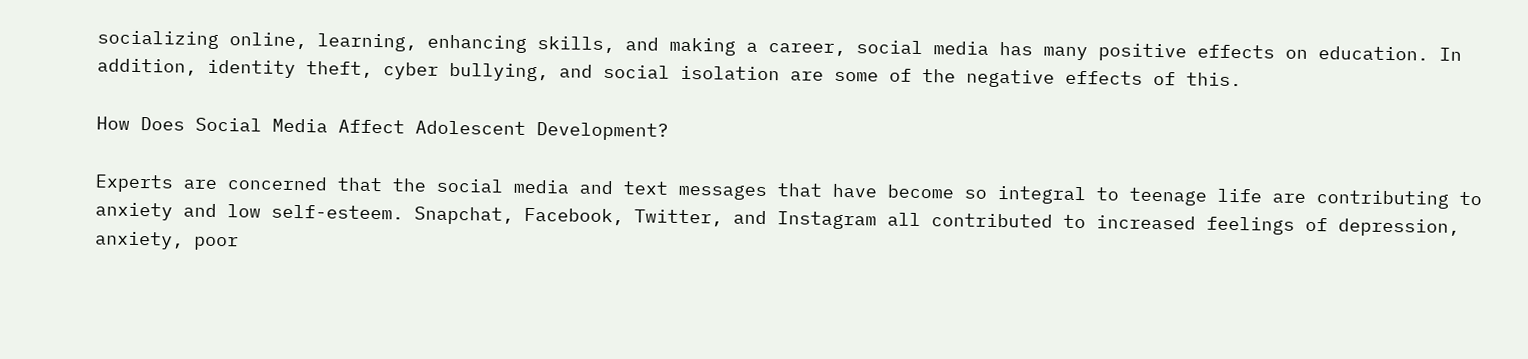socializing online, learning, enhancing skills, and making a career, social media has many positive effects on education. In addition, identity theft, cyber bullying, and social isolation are some of the negative effects of this.

How Does Social Media Affect Adolescent Development?

Experts are concerned that the social media and text messages that have become so integral to teenage life are contributing to anxiety and low self-esteem. Snapchat, Facebook, Twitter, and Instagram all contributed to increased feelings of depression, anxiety, poor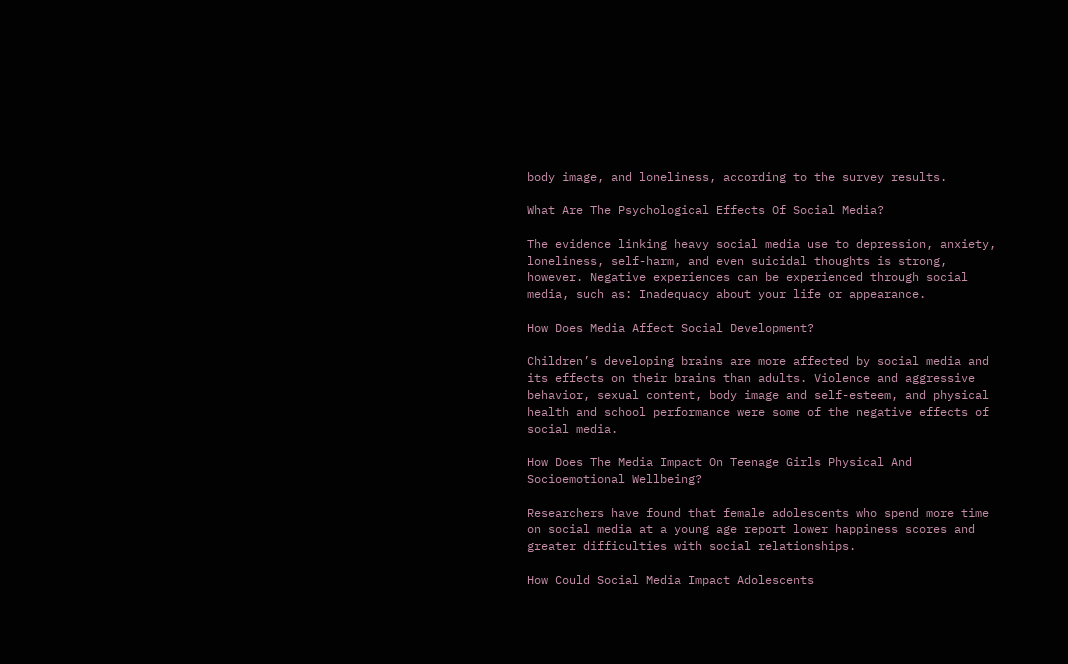body image, and loneliness, according to the survey results.

What Are The Psychological Effects Of Social Media?

The evidence linking heavy social media use to depression, anxiety, loneliness, self-harm, and even suicidal thoughts is strong, however. Negative experiences can be experienced through social media, such as: Inadequacy about your life or appearance.

How Does Media Affect Social Development?

Children’s developing brains are more affected by social media and its effects on their brains than adults. Violence and aggressive behavior, sexual content, body image and self-esteem, and physical health and school performance were some of the negative effects of social media.

How Does The Media Impact On Teenage Girls Physical And Socioemotional Wellbeing?

Researchers have found that female adolescents who spend more time on social media at a young age report lower happiness scores and greater difficulties with social relationships.

How Could Social Media Impact Adolescents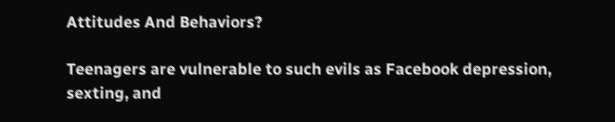Attitudes And Behaviors?

Teenagers are vulnerable to such evils as Facebook depression, sexting, and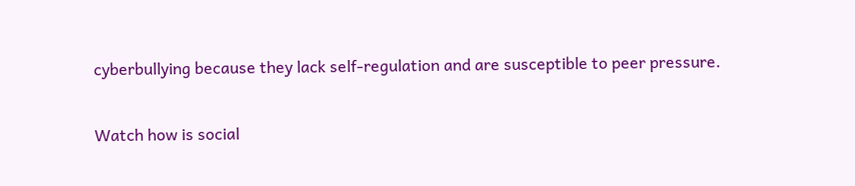cyberbullying because they lack self-regulation and are susceptible to peer pressure.

Watch how is social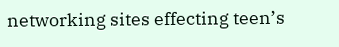networking sites effecting teen’s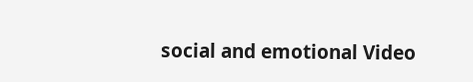social and emotional Video